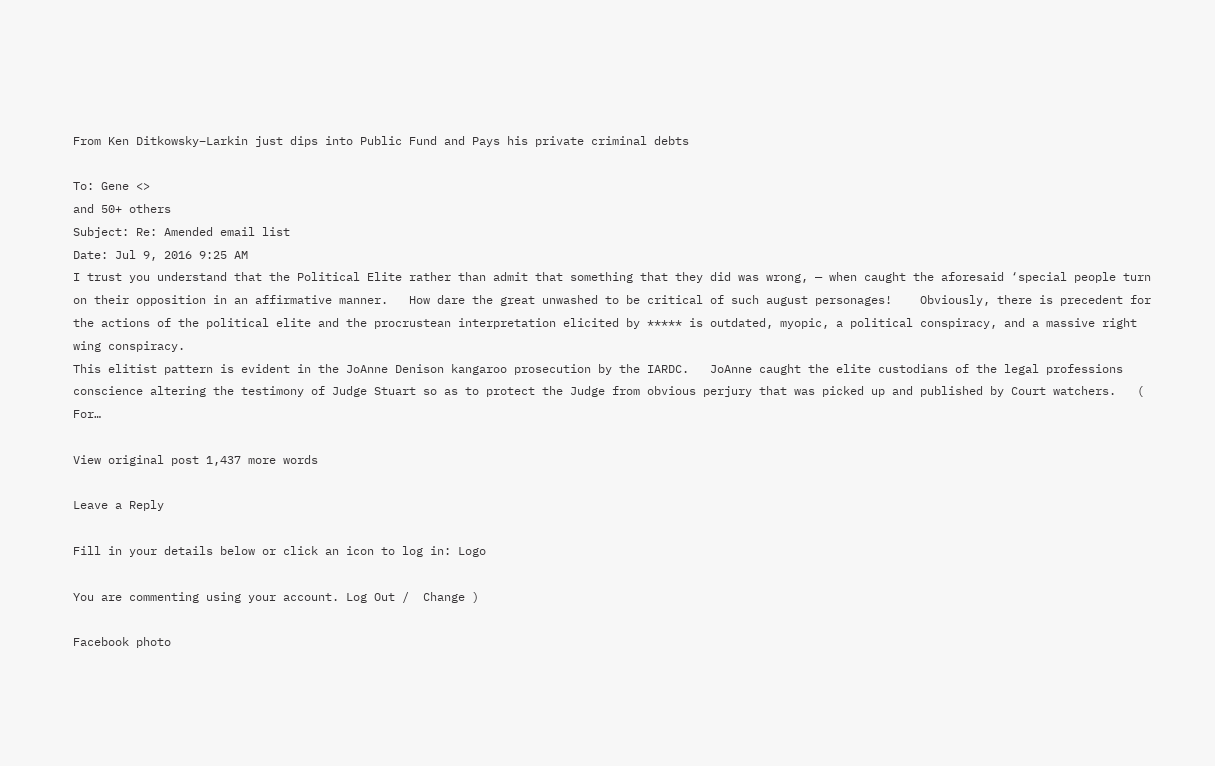From Ken Ditkowsky–Larkin just dips into Public Fund and Pays his private criminal debts

To: Gene <>
and 50+ others
Subject: Re: Amended email list
Date: Jul 9, 2016 9:25 AM
I trust you understand that the Political Elite rather than admit that something that they did was wrong, — when caught the aforesaid ‘special people turn on their opposition in an affirmative manner.   How dare the great unwashed to be critical of such august personages!    Obviously, there is precedent for the actions of the political elite and the procrustean interpretation elicited by ***** is outdated, myopic, a political conspiracy, and a massive right wing conspiracy.
This elitist pattern is evident in the JoAnne Denison kangaroo prosecution by the IARDC.   JoAnne caught the elite custodians of the legal professions conscience altering the testimony of Judge Stuart so as to protect the Judge from obvious perjury that was picked up and published by Court watchers.   ( For…

View original post 1,437 more words

Leave a Reply

Fill in your details below or click an icon to log in: Logo

You are commenting using your account. Log Out /  Change )

Facebook photo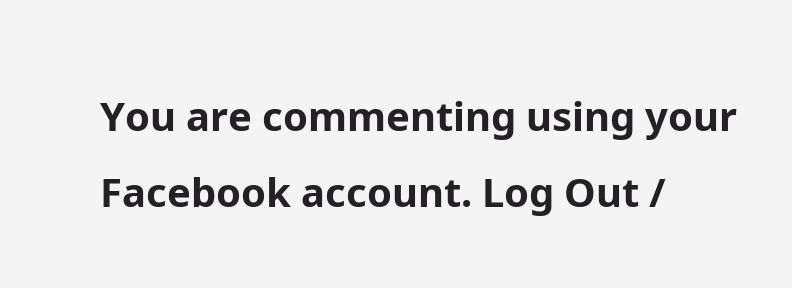You are commenting using your Facebook account. Log Out /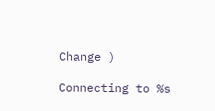Change )

Connecting to %s